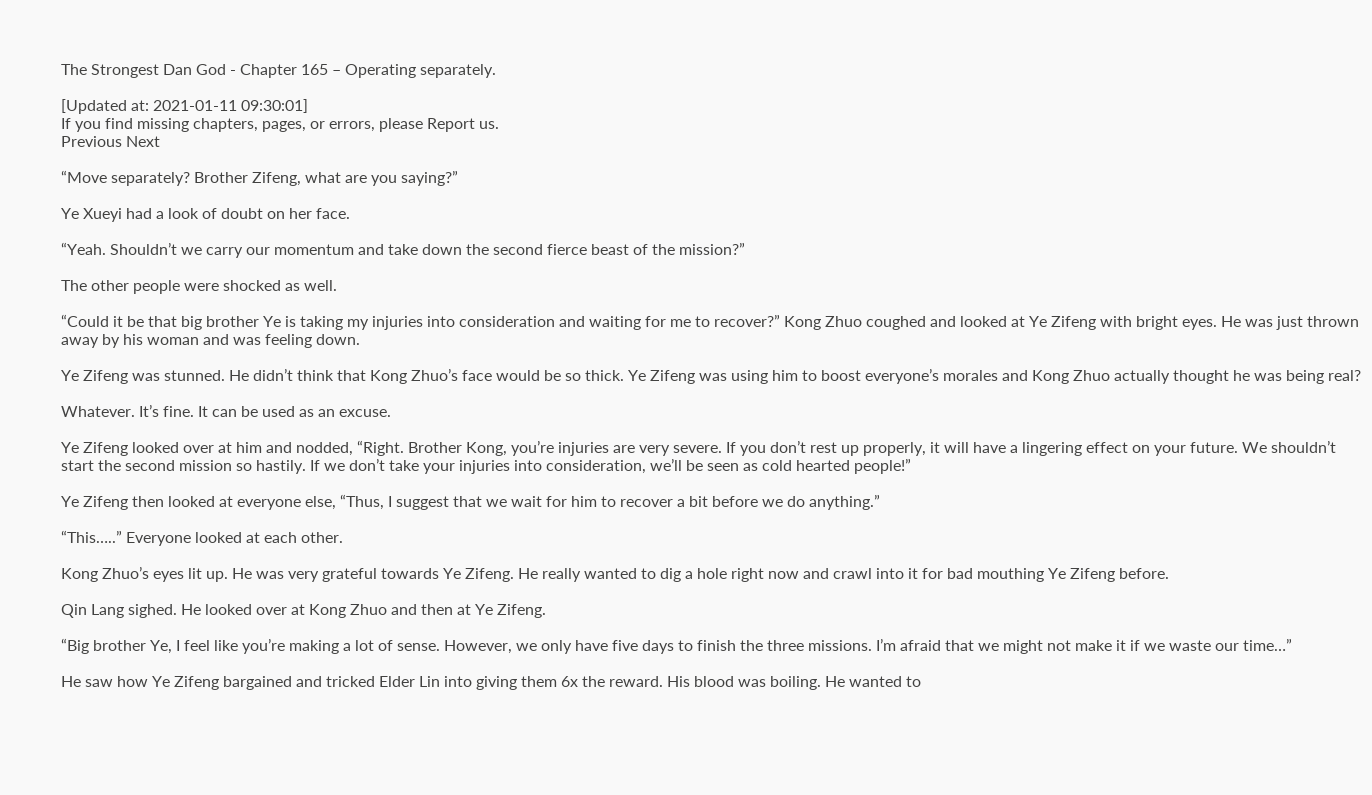The Strongest Dan God - Chapter 165 – Operating separately.

[Updated at: 2021-01-11 09:30:01]
If you find missing chapters, pages, or errors, please Report us.
Previous Next

“Move separately? Brother Zifeng, what are you saying?”

Ye Xueyi had a look of doubt on her face.

“Yeah. Shouldn’t we carry our momentum and take down the second fierce beast of the mission?”

The other people were shocked as well.

“Could it be that big brother Ye is taking my injuries into consideration and waiting for me to recover?” Kong Zhuo coughed and looked at Ye Zifeng with bright eyes. He was just thrown away by his woman and was feeling down.

Ye Zifeng was stunned. He didn’t think that Kong Zhuo’s face would be so thick. Ye Zifeng was using him to boost everyone’s morales and Kong Zhuo actually thought he was being real?

Whatever. It’s fine. It can be used as an excuse.

Ye Zifeng looked over at him and nodded, “Right. Brother Kong, you’re injuries are very severe. If you don’t rest up properly, it will have a lingering effect on your future. We shouldn’t start the second mission so hastily. If we don’t take your injuries into consideration, we’ll be seen as cold hearted people!”

Ye Zifeng then looked at everyone else, “Thus, I suggest that we wait for him to recover a bit before we do anything.”

“This…..” Everyone looked at each other.

Kong Zhuo’s eyes lit up. He was very grateful towards Ye Zifeng. He really wanted to dig a hole right now and crawl into it for bad mouthing Ye Zifeng before.

Qin Lang sighed. He looked over at Kong Zhuo and then at Ye Zifeng.

“Big brother Ye, I feel like you’re making a lot of sense. However, we only have five days to finish the three missions. I’m afraid that we might not make it if we waste our time…”

He saw how Ye Zifeng bargained and tricked Elder Lin into giving them 6x the reward. His blood was boiling. He wanted to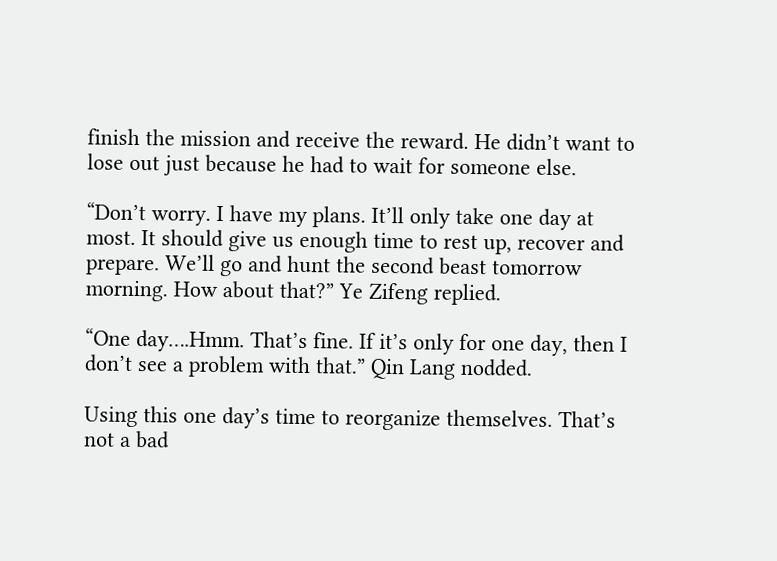finish the mission and receive the reward. He didn’t want to lose out just because he had to wait for someone else.

“Don’t worry. I have my plans. It’ll only take one day at most. It should give us enough time to rest up, recover and prepare. We’ll go and hunt the second beast tomorrow morning. How about that?” Ye Zifeng replied.

“One day….Hmm. That’s fine. If it’s only for one day, then I don’t see a problem with that.” Qin Lang nodded.

Using this one day’s time to reorganize themselves. That’s not a bad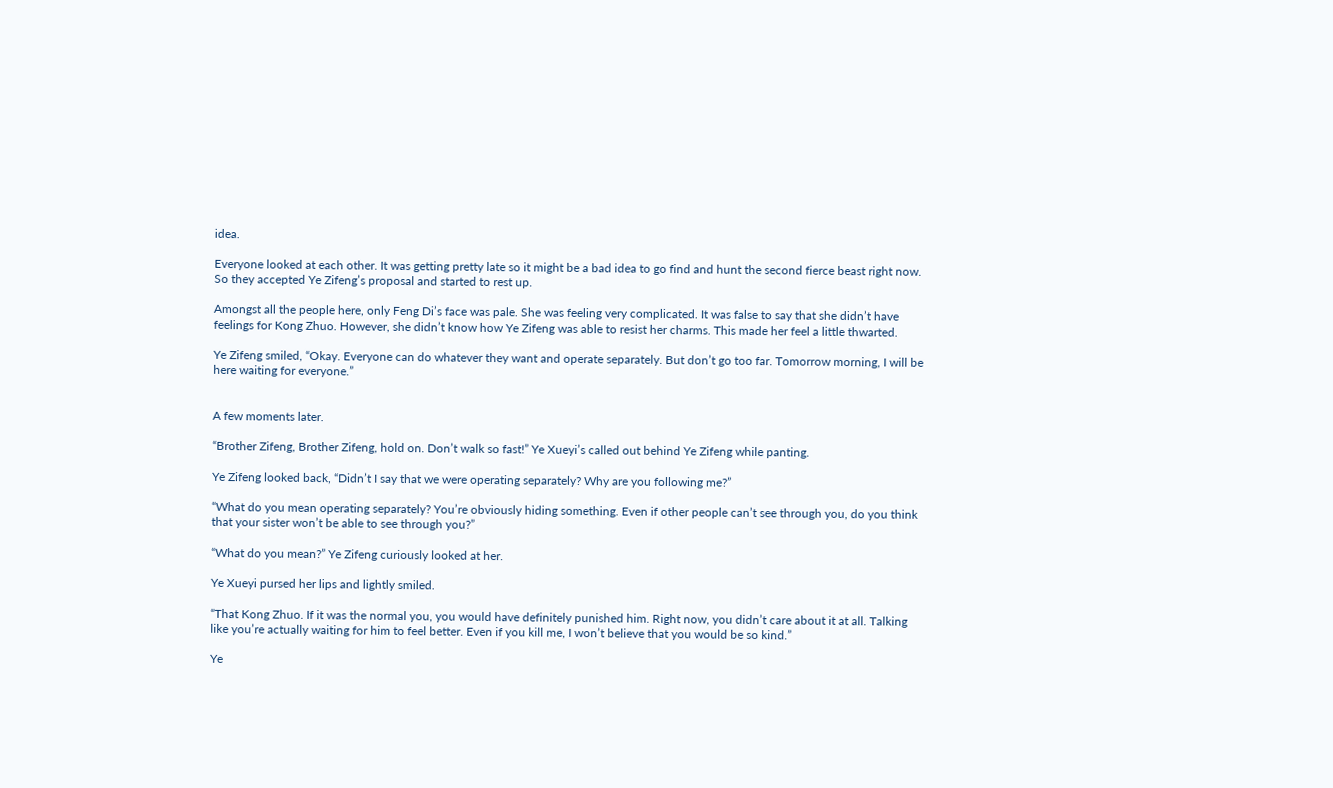idea.

Everyone looked at each other. It was getting pretty late so it might be a bad idea to go find and hunt the second fierce beast right now. So they accepted Ye Zifeng’s proposal and started to rest up.

Amongst all the people here, only Feng Di’s face was pale. She was feeling very complicated. It was false to say that she didn’t have feelings for Kong Zhuo. However, she didn’t know how Ye Zifeng was able to resist her charms. This made her feel a little thwarted.

Ye Zifeng smiled, “Okay. Everyone can do whatever they want and operate separately. But don’t go too far. Tomorrow morning, I will be here waiting for everyone.”


A few moments later.

“Brother Zifeng, Brother Zifeng, hold on. Don’t walk so fast!” Ye Xueyi’s called out behind Ye Zifeng while panting.

Ye Zifeng looked back, “Didn’t I say that we were operating separately? Why are you following me?”

“What do you mean operating separately? You’re obviously hiding something. Even if other people can’t see through you, do you think that your sister won’t be able to see through you?”

“What do you mean?” Ye Zifeng curiously looked at her.

Ye Xueyi pursed her lips and lightly smiled.

“That Kong Zhuo. If it was the normal you, you would have definitely punished him. Right now, you didn’t care about it at all. Talking like you’re actually waiting for him to feel better. Even if you kill me, I won’t believe that you would be so kind.”

Ye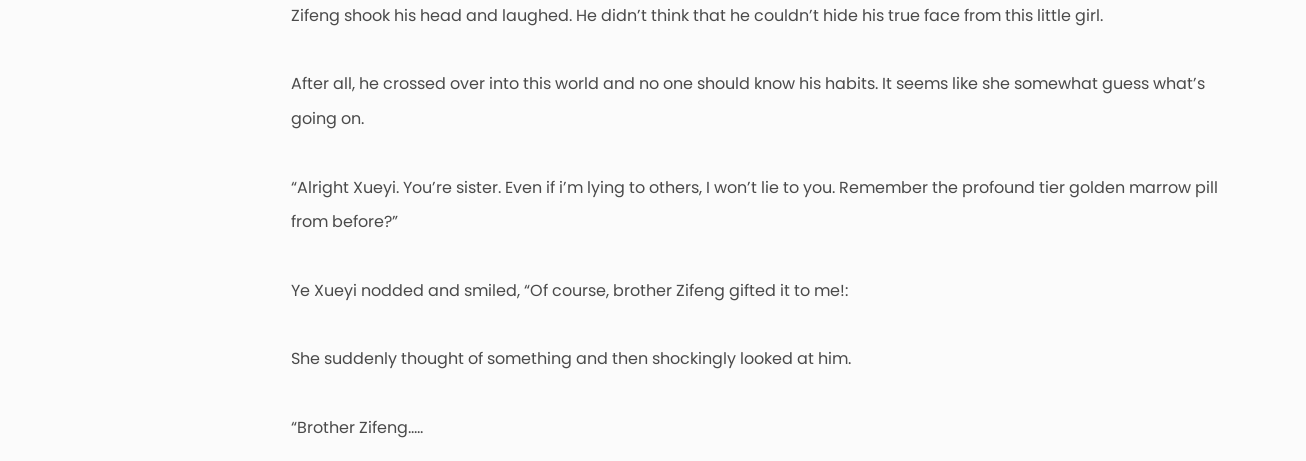Zifeng shook his head and laughed. He didn’t think that he couldn’t hide his true face from this little girl.

After all, he crossed over into this world and no one should know his habits. It seems like she somewhat guess what’s going on.

“Alright Xueyi. You’re sister. Even if i’m lying to others, I won’t lie to you. Remember the profound tier golden marrow pill from before?”

Ye Xueyi nodded and smiled, “Of course, brother Zifeng gifted it to me!:

She suddenly thought of something and then shockingly looked at him.

“Brother Zifeng…..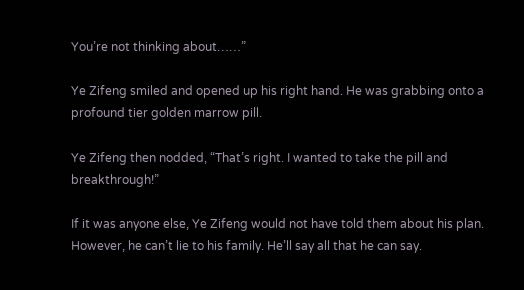You’re not thinking about……”

Ye Zifeng smiled and opened up his right hand. He was grabbing onto a profound tier golden marrow pill.

Ye Zifeng then nodded, “That’s right. I wanted to take the pill and breakthrough!”

If it was anyone else, Ye Zifeng would not have told them about his plan. However, he can’t lie to his family. He’ll say all that he can say.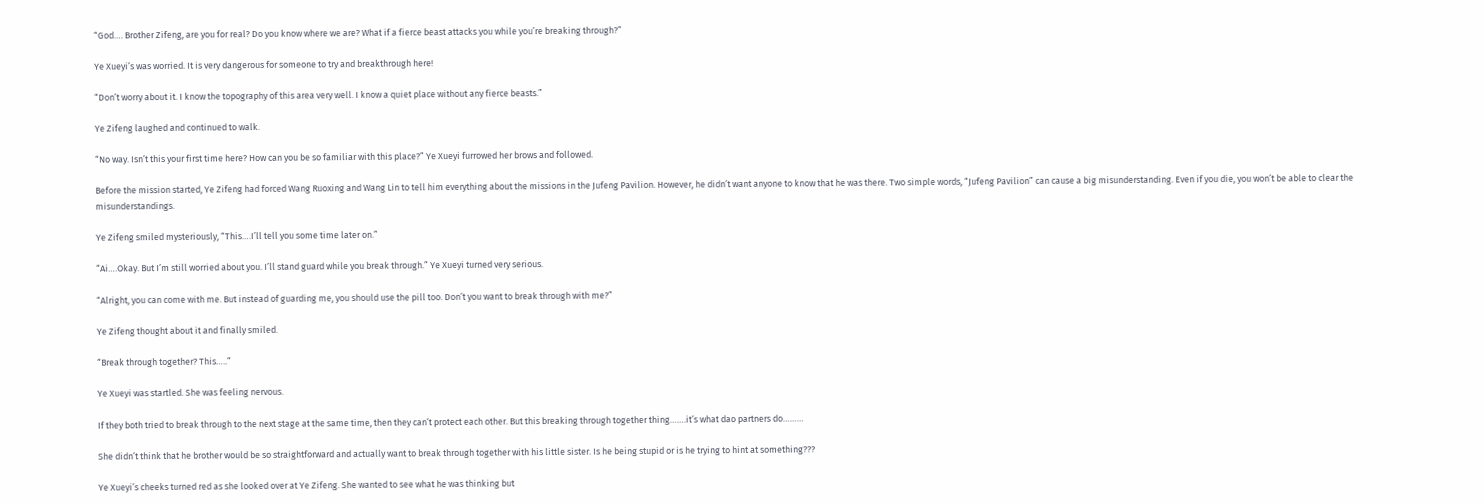“God…. Brother Zifeng, are you for real? Do you know where we are? What if a fierce beast attacks you while you’re breaking through?”

Ye Xueyi’s was worried. It is very dangerous for someone to try and breakthrough here!

“Don’t worry about it. I know the topography of this area very well. I know a quiet place without any fierce beasts.”

Ye Zifeng laughed and continued to walk.

“No way. Isn’t this your first time here? How can you be so familiar with this place?” Ye Xueyi furrowed her brows and followed.

Before the mission started, Ye Zifeng had forced Wang Ruoxing and Wang Lin to tell him everything about the missions in the Jufeng Pavilion. However, he didn’t want anyone to know that he was there. Two simple words, “Jufeng Pavilion” can cause a big misunderstanding. Even if you die, you won’t be able to clear the misunderstandings.

Ye Zifeng smiled mysteriously, “This….I’ll tell you some time later on.”

“Ai….Okay. But I’m still worried about you. I’ll stand guard while you break through.” Ye Xueyi turned very serious.

“Alright, you can come with me. But instead of guarding me, you should use the pill too. Don’t you want to break through with me?”

Ye Zifeng thought about it and finally smiled.

“Break through together? This…..”

Ye Xueyi was startled. She was feeling nervous.

If they both tried to break through to the next stage at the same time, then they can’t protect each other. But this breaking through together thing…….it’s what dao partners do………

She didn’t think that he brother would be so straightforward and actually want to break through together with his little sister. Is he being stupid or is he trying to hint at something???

Ye Xueyi’s cheeks turned red as she looked over at Ye Zifeng. She wanted to see what he was thinking but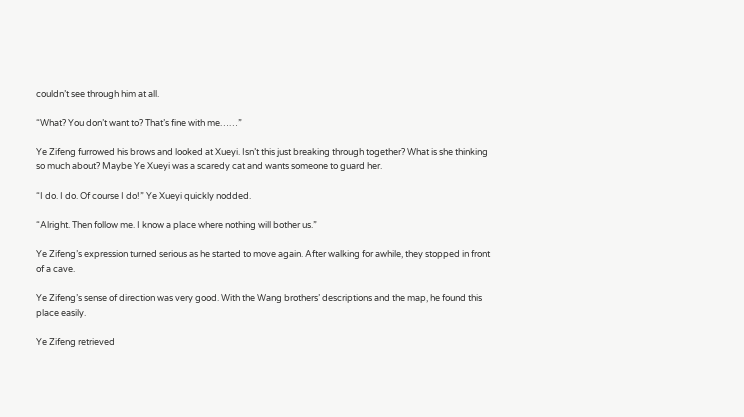couldn’t see through him at all.

“What? You don’t want to? That’s fine with me……”

Ye Zifeng furrowed his brows and looked at Xueyi. Isn’t this just breaking through together? What is she thinking so much about? Maybe Ye Xueyi was a scaredy cat and wants someone to guard her.

“I do. I do. Of course I do!” Ye Xueyi quickly nodded.

“Alright. Then follow me. I know a place where nothing will bother us.”

Ye Zifeng’s expression turned serious as he started to move again. After walking for awhile, they stopped in front of a cave.

Ye Zifeng’s sense of direction was very good. With the Wang brothers’ descriptions and the map, he found this place easily.

Ye Zifeng retrieved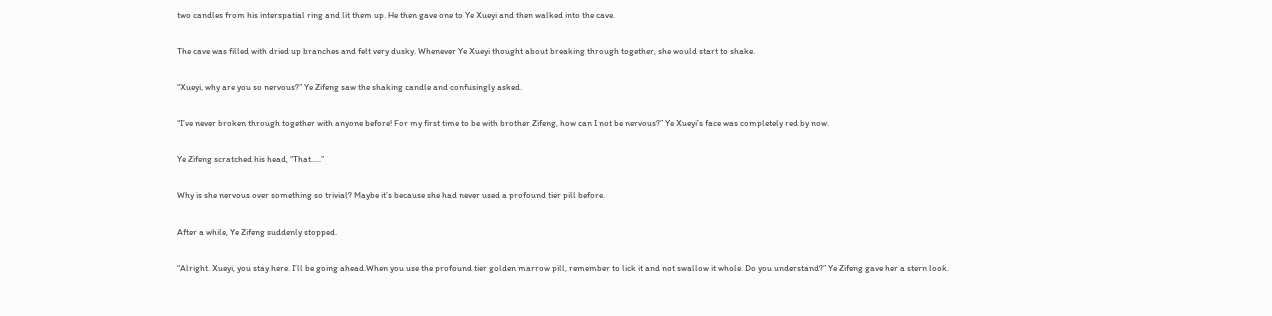two candles from his interspatial ring and lit them up. He then gave one to Ye Xueyi and then walked into the cave.

The cave was filled with dried up branches and felt very dusky. Whenever Ye Xueyi thought about breaking through together, she would start to shake.

“Xueyi, why are you so nervous?” Ye Zifeng saw the shaking candle and confusingly asked.

“I’ve never broken through together with anyone before! For my first time to be with brother Zifeng, how can I not be nervous?” Ye Xueyi’s face was completely red by now.

Ye Zifeng scratched his head, “That…..”

Why is she nervous over something so trivial? Maybe it’s because she had never used a profound tier pill before.

After a while, Ye Zifeng suddenly stopped.

“Alright. Xueyi, you stay here. I’ll be going ahead.When you use the profound tier golden marrow pill, remember to lick it and not swallow it whole. Do you understand?” Ye Zifeng gave her a stern look.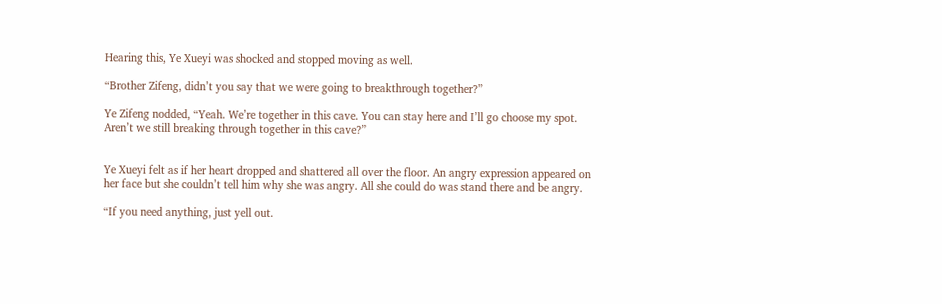Hearing this, Ye Xueyi was shocked and stopped moving as well.

“Brother Zifeng, didn’t you say that we were going to breakthrough together?”

Ye Zifeng nodded, “Yeah. We’re together in this cave. You can stay here and I’ll go choose my spot. Aren’t we still breaking through together in this cave?”


Ye Xueyi felt as if her heart dropped and shattered all over the floor. An angry expression appeared on her face but she couldn’t tell him why she was angry. All she could do was stand there and be angry.

“If you need anything, just yell out.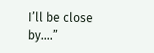I’ll be close by….”